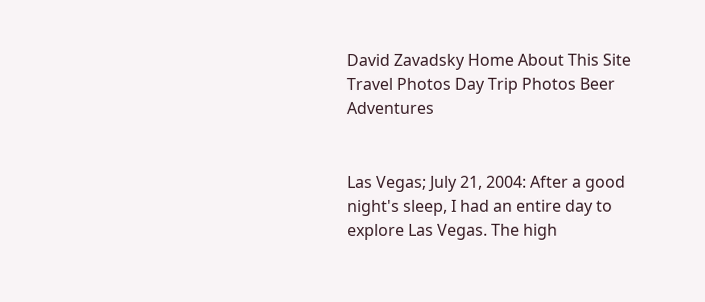David Zavadsky Home About This Site Travel Photos Day Trip Photos Beer Adventures


Las Vegas; July 21, 2004: After a good night's sleep, I had an entire day to explore Las Vegas. The high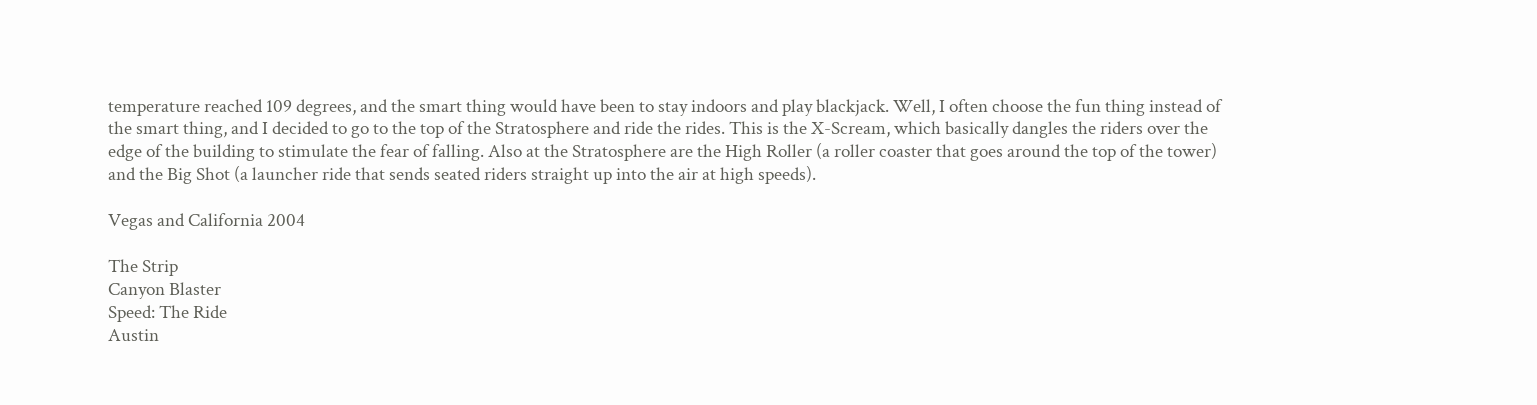temperature reached 109 degrees, and the smart thing would have been to stay indoors and play blackjack. Well, I often choose the fun thing instead of the smart thing, and I decided to go to the top of the Stratosphere and ride the rides. This is the X-Scream, which basically dangles the riders over the edge of the building to stimulate the fear of falling. Also at the Stratosphere are the High Roller (a roller coaster that goes around the top of the tower) and the Big Shot (a launcher ride that sends seated riders straight up into the air at high speeds).

Vegas and California 2004

The Strip
Canyon Blaster
Speed: The Ride
Austin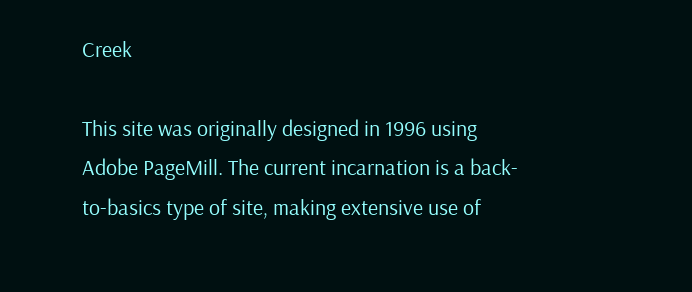Creek

This site was originally designed in 1996 using Adobe PageMill. The current incarnation is a back-to-basics type of site, making extensive use of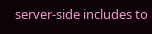server-side includes to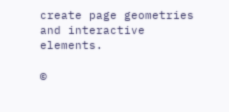create page geometries and interactive elements.

©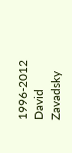1996-2012 David Zavadsky